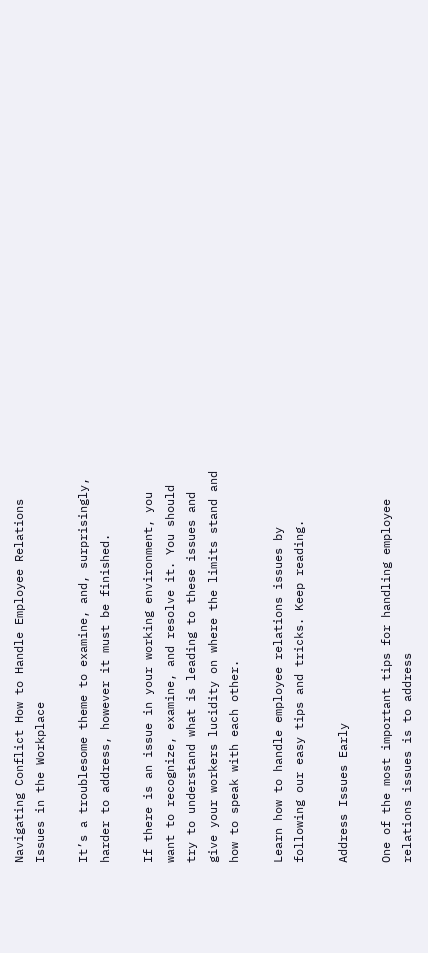Navigating Conflict How to Handle Employee Relations Issues in the Workplace

It’s a troublesome theme to examine, and, surprisingly, harder to address, however it must be finished.

If there is an issue in your working environment, you want to recognize, examine, and resolve it. You should try to understand what is leading to these issues and give your workers lucidity on where the limits stand and how to speak with each other.

Learn how to handle employee relations issues by following our easy tips and tricks. Keep reading.

Address Issues Early

One of the most important tips for handling employee relations issues is to address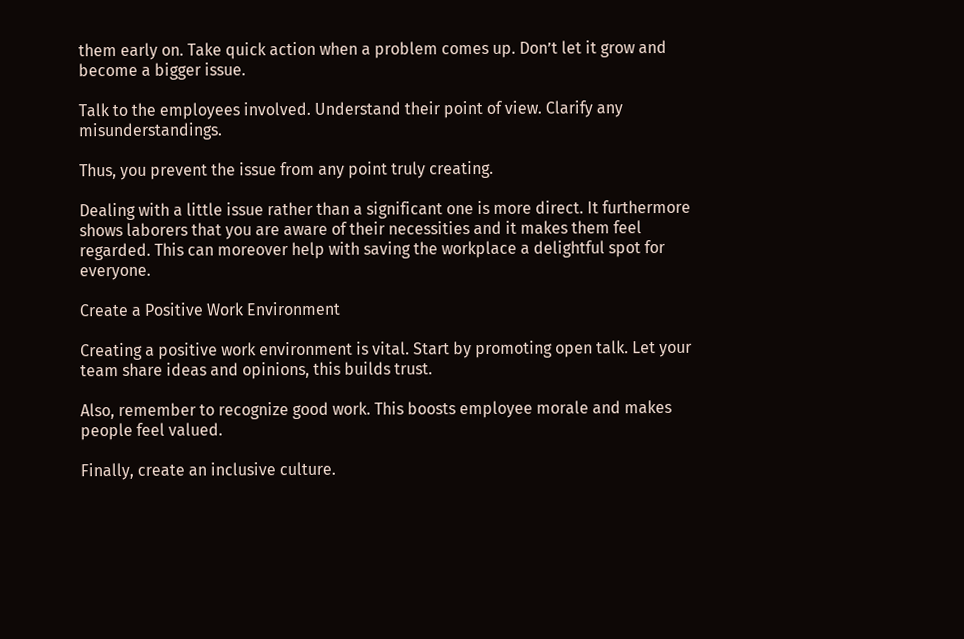them early on. Take quick action when a problem comes up. Don’t let it grow and become a bigger issue.

Talk to the employees involved. Understand their point of view. Clarify any misunderstandings.

Thus, you prevent the issue from any point truly creating.

Dealing with a little issue rather than a significant one is more direct. It furthermore shows laborers that you are aware of their necessities and it makes them feel regarded. This can moreover help with saving the workplace a delightful spot for everyone.

Create a Positive Work Environment

Creating a positive work environment is vital. Start by promoting open talk. Let your team share ideas and opinions, this builds trust.

Also, remember to recognize good work. This boosts employee morale and makes people feel valued.

Finally, create an inclusive culture.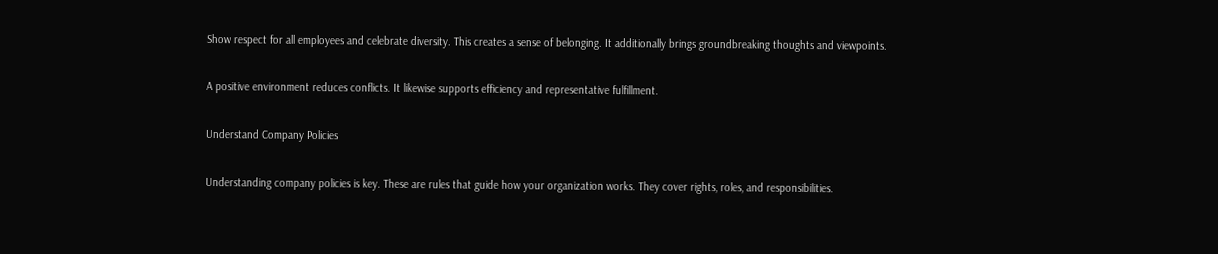Show respect for all employees and celebrate diversity. This creates a sense of belonging. It additionally brings groundbreaking thoughts and viewpoints.

A positive environment reduces conflicts. It likewise supports efficiency and representative fulfillment.

Understand Company Policies

Understanding company policies is key. These are rules that guide how your organization works. They cover rights, roles, and responsibilities.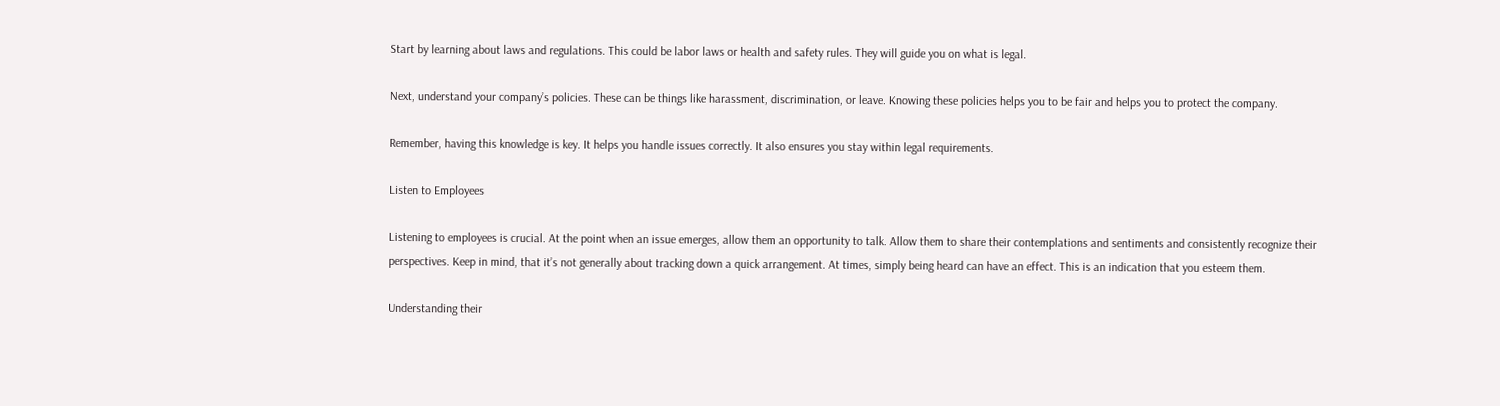Start by learning about laws and regulations. This could be labor laws or health and safety rules. They will guide you on what is legal.

Next, understand your company’s policies. These can be things like harassment, discrimination, or leave. Knowing these policies helps you to be fair and helps you to protect the company.

Remember, having this knowledge is key. It helps you handle issues correctly. It also ensures you stay within legal requirements.

Listen to Employees

Listening to employees is crucial. At the point when an issue emerges, allow them an opportunity to talk. Allow them to share their contemplations and sentiments and consistently recognize their perspectives. Keep in mind, that it’s not generally about tracking down a quick arrangement. At times, simply being heard can have an effect. This is an indication that you esteem them.

Understanding their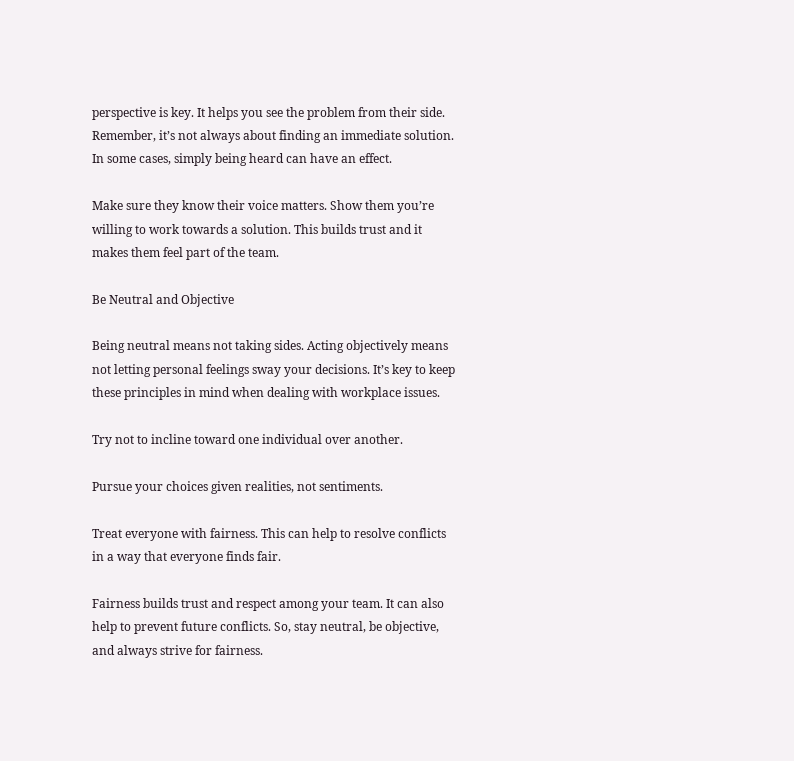perspective is key. It helps you see the problem from their side. Remember, it’s not always about finding an immediate solution. In some cases, simply being heard can have an effect.

Make sure they know their voice matters. Show them you’re willing to work towards a solution. This builds trust and it makes them feel part of the team.

Be Neutral and Objective

Being neutral means not taking sides. Acting objectively means not letting personal feelings sway your decisions. It’s key to keep these principles in mind when dealing with workplace issues.

Try not to incline toward one individual over another.

Pursue your choices given realities, not sentiments.

Treat everyone with fairness. This can help to resolve conflicts in a way that everyone finds fair.

Fairness builds trust and respect among your team. It can also help to prevent future conflicts. So, stay neutral, be objective, and always strive for fairness.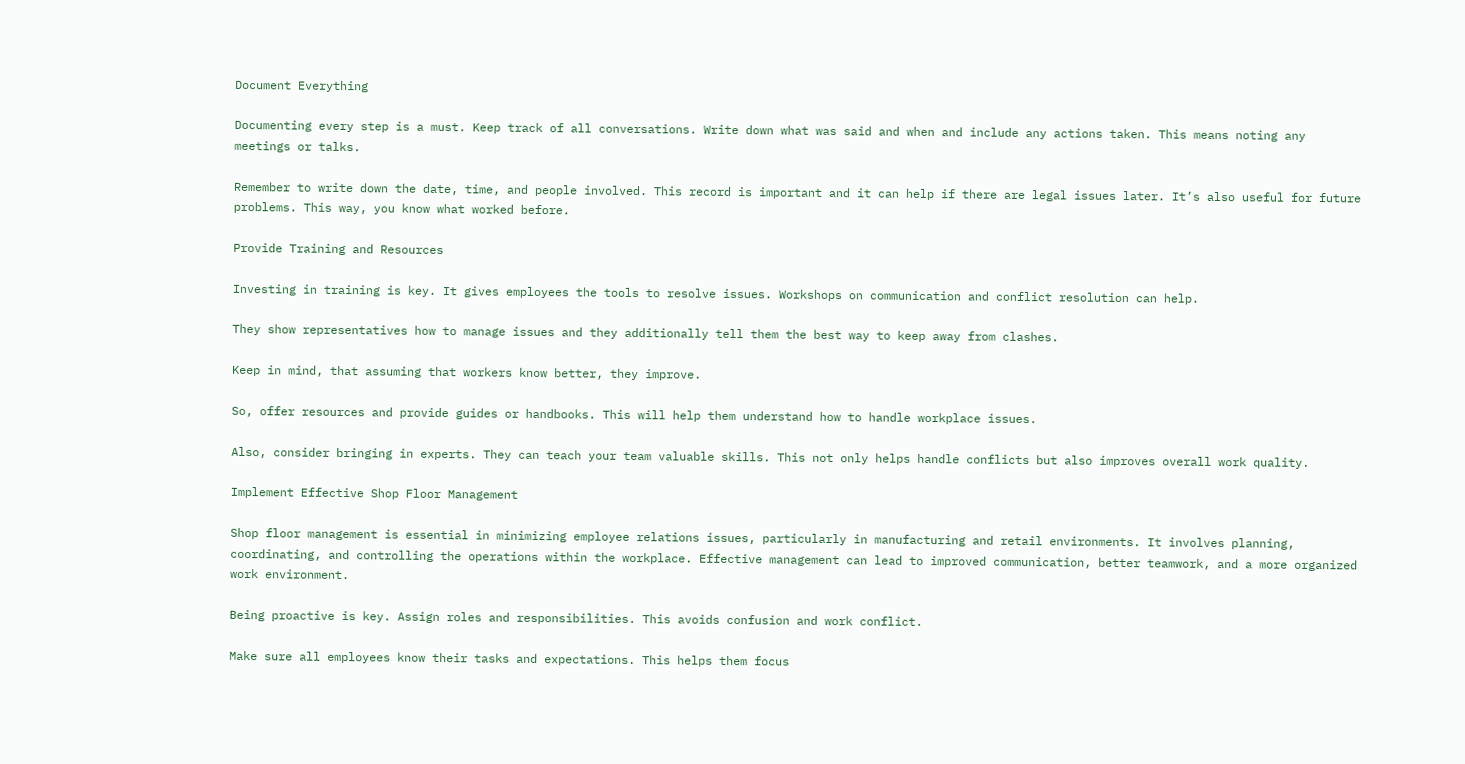Document Everything

Documenting every step is a must. Keep track of all conversations. Write down what was said and when and include any actions taken. This means noting any meetings or talks.

Remember to write down the date, time, and people involved. This record is important and it can help if there are legal issues later. It’s also useful for future problems. This way, you know what worked before.

Provide Training and Resources

Investing in training is key. It gives employees the tools to resolve issues. Workshops on communication and conflict resolution can help.

They show representatives how to manage issues and they additionally tell them the best way to keep away from clashes.

Keep in mind, that assuming that workers know better, they improve.

So, offer resources and provide guides or handbooks. This will help them understand how to handle workplace issues.

Also, consider bringing in experts. They can teach your team valuable skills. This not only helps handle conflicts but also improves overall work quality.

Implement Effective Shop Floor Management

Shop floor management is essential in minimizing employee relations issues, particularly in manufacturing and retail environments. It involves planning, coordinating, and controlling the operations within the workplace. Effective management can lead to improved communication, better teamwork, and a more organized work environment.

Being proactive is key. Assign roles and responsibilities. This avoids confusion and work conflict.

Make sure all employees know their tasks and expectations. This helps them focus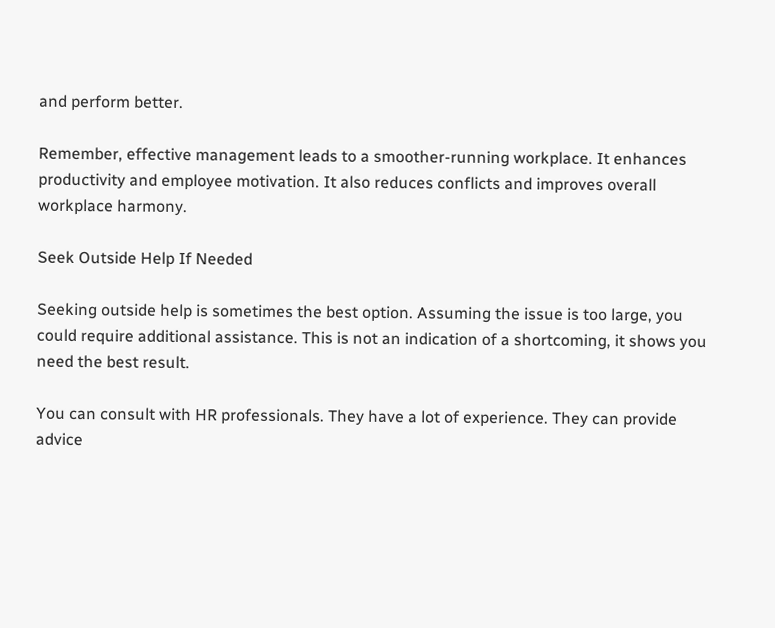and perform better.

Remember, effective management leads to a smoother-running workplace. It enhances productivity and employee motivation. It also reduces conflicts and improves overall workplace harmony.

Seek Outside Help If Needed

Seeking outside help is sometimes the best option. Assuming the issue is too large, you could require additional assistance. This is not an indication of a shortcoming, it shows you need the best result.

You can consult with HR professionals. They have a lot of experience. They can provide advice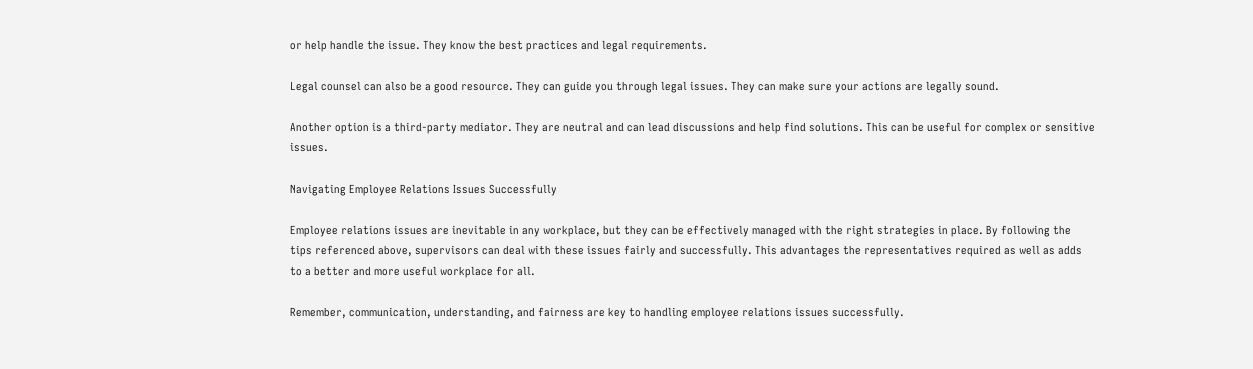or help handle the issue. They know the best practices and legal requirements.

Legal counsel can also be a good resource. They can guide you through legal issues. They can make sure your actions are legally sound.

Another option is a third-party mediator. They are neutral and can lead discussions and help find solutions. This can be useful for complex or sensitive issues.

Navigating Employee Relations Issues Successfully

Employee relations issues are inevitable in any workplace, but they can be effectively managed with the right strategies in place. By following the tips referenced above, supervisors can deal with these issues fairly and successfully. This advantages the representatives required as well as adds to a better and more useful workplace for all.

Remember, communication, understanding, and fairness are key to handling employee relations issues successfully.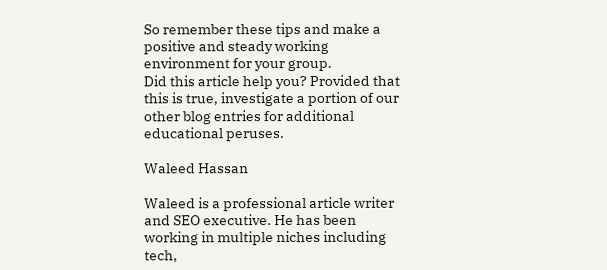So remember these tips and make a positive and steady working environment for your group.
Did this article help you? Provided that this is true, investigate a portion of our other blog entries for additional educational peruses.

Waleed Hassan

Waleed is a professional article writer and SEO executive. He has been working in multiple niches including tech,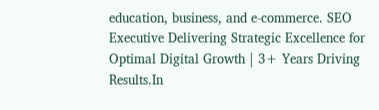education, business, and e-commerce. SEO Executive Delivering Strategic Excellence for Optimal Digital Growth | 3+ Years Driving Results.In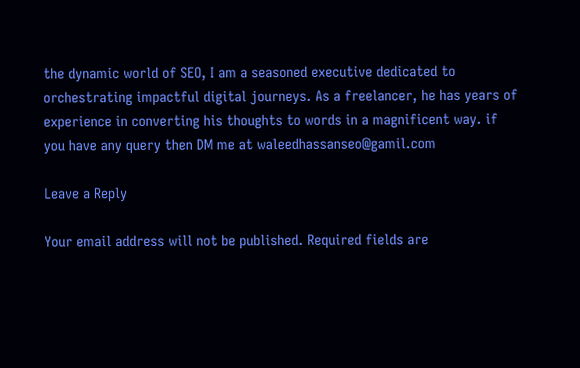the dynamic world of SEO, I am a seasoned executive dedicated to orchestrating impactful digital journeys. As a freelancer, he has years of experience in converting his thoughts to words in a magnificent way. if you have any query then DM me at waleedhassanseo@gamil.com

Leave a Reply

Your email address will not be published. Required fields are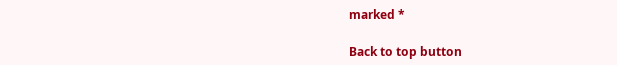marked *

Back to top button